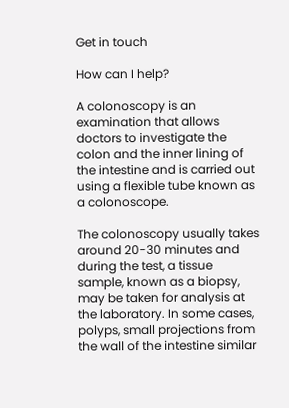Get in touch

How can I help?

A colonoscopy is an examination that allows doctors to investigate the colon and the inner lining of the intestine and is carried out using a flexible tube known as a colonoscope.

The colonoscopy usually takes around 20-30 minutes and during the test, a tissue sample, known as a biopsy, may be taken for analysis at the laboratory. In some cases, polyps, small projections from the wall of the intestine similar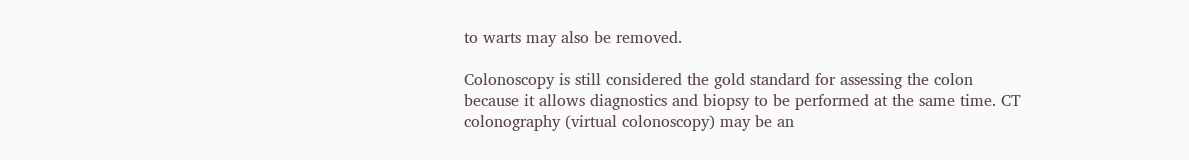to warts may also be removed.

Colonoscopy is still considered the gold standard for assessing the colon because it allows diagnostics and biopsy to be performed at the same time. CT colonography (virtual colonoscopy) may be an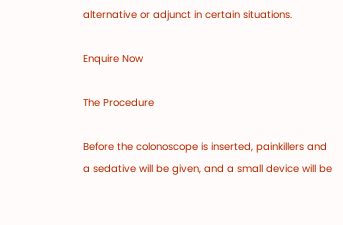alternative or adjunct in certain situations.

Enquire Now

The Procedure

Before the colonoscope is inserted, painkillers and a sedative will be given, and a small device will be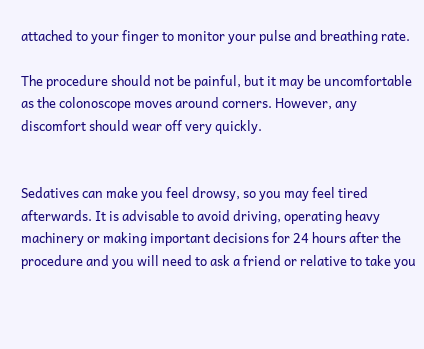attached to your finger to monitor your pulse and breathing rate.

The procedure should not be painful, but it may be uncomfortable as the colonoscope moves around corners. However, any discomfort should wear off very quickly.


Sedatives can make you feel drowsy, so you may feel tired afterwards. It is advisable to avoid driving, operating heavy machinery or making important decisions for 24 hours after the procedure and you will need to ask a friend or relative to take you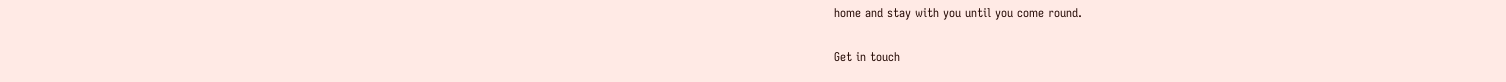home and stay with you until you come round.

Get in touch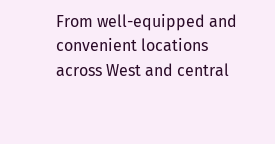From well-equipped and convenient locations across West and central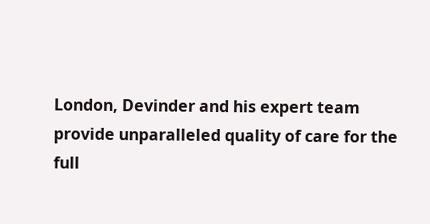London, Devinder and his expert team provide unparalleled quality of care for the full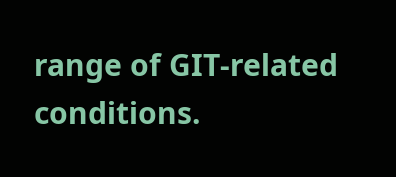range of GIT-related conditions.